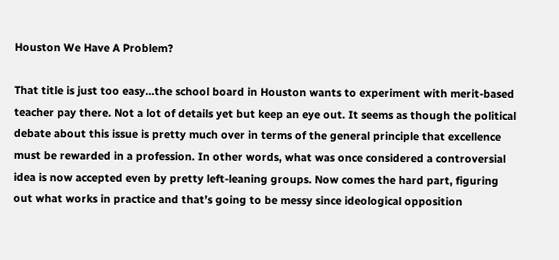Houston We Have A Problem?

That title is just too easy…the school board in Houston wants to experiment with merit-based teacher pay there. Not a lot of details yet but keep an eye out. It seems as though the political debate about this issue is pretty much over in terms of the general principle that excellence must be rewarded in a profession. In other words, what was once considered a controversial idea is now accepted even by pretty left-leaning groups. Now comes the hard part, figuring out what works in practice and that’s going to be messy since ideological opposition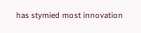has stymied most innovation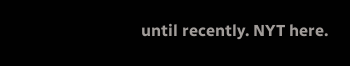until recently. NYT here.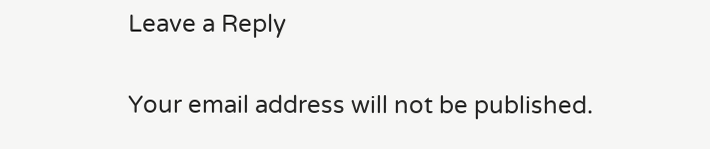Leave a Reply

Your email address will not be published.